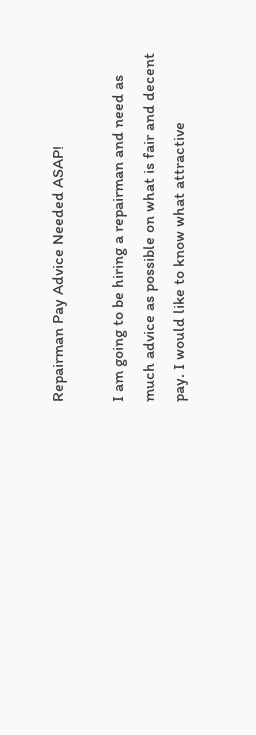Repairman Pay Advice Needed ASAP!

I am going to be hiring a repairman and need as much advice as possible on what is fair and decent pay. I would like to know what attractive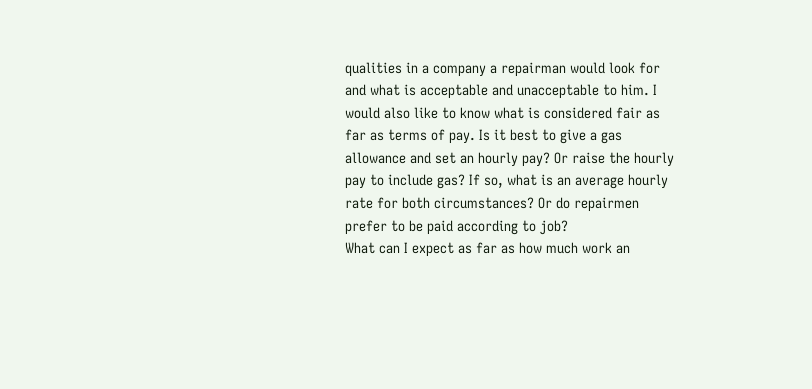qualities in a company a repairman would look for and what is acceptable and unacceptable to him. I would also like to know what is considered fair as far as terms of pay. Is it best to give a gas allowance and set an hourly pay? Or raise the hourly pay to include gas? If so, what is an average hourly rate for both circumstances? Or do repairmen prefer to be paid according to job?
What can I expect as far as how much work an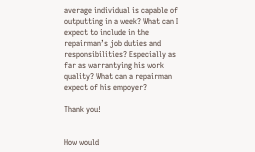average individual is capable of outputting in a week? What can I expect to include in the repairman’s job duties and responsibilities? Especially as far as warrantying his work quality? What can a repairman expect of his empoyer?

Thank you!


How would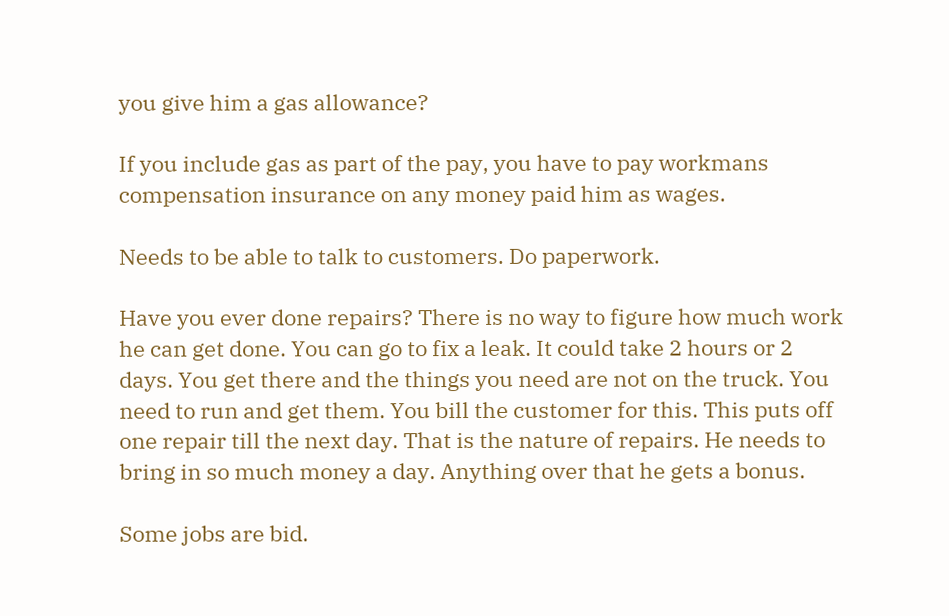you give him a gas allowance?

If you include gas as part of the pay, you have to pay workmans compensation insurance on any money paid him as wages.

Needs to be able to talk to customers. Do paperwork.

Have you ever done repairs? There is no way to figure how much work he can get done. You can go to fix a leak. It could take 2 hours or 2 days. You get there and the things you need are not on the truck. You need to run and get them. You bill the customer for this. This puts off one repair till the next day. That is the nature of repairs. He needs to bring in so much money a day. Anything over that he gets a bonus.

Some jobs are bid.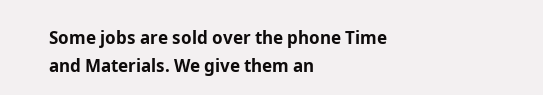Some jobs are sold over the phone Time and Materials. We give them an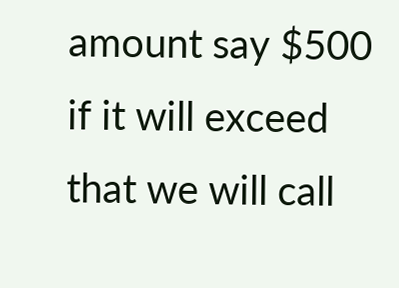amount say $500 if it will exceed that we will call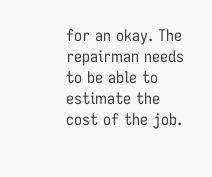for an okay. The repairman needs to be able to estimate the cost of the job.